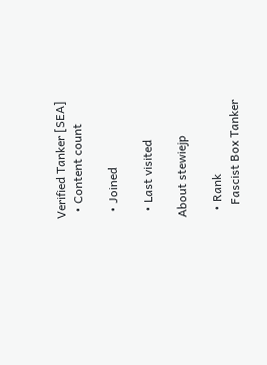Verified Tanker [SEA]
  • Content count

  • Joined

  • Last visited

About stewiejp

  • Rank
    Fascist Box Tanker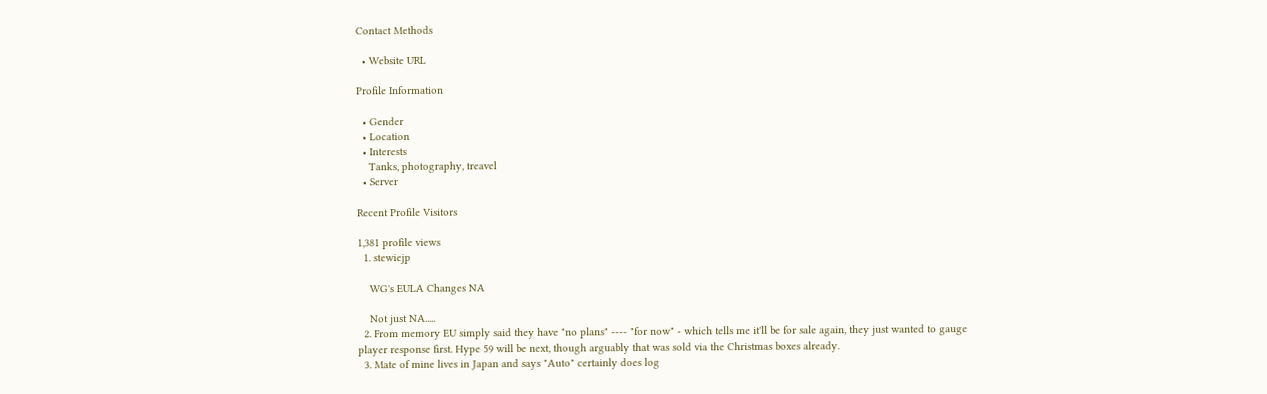Contact Methods

  • Website URL

Profile Information

  • Gender
  • Location
  • Interests
    Tanks, photography, treavel
  • Server

Recent Profile Visitors

1,381 profile views
  1. stewiejp

    WG's EULA Changes NA

    Not just NA.....
  2. From memory EU simply said they have "no plans" ---- "for now" - which tells me it'll be for sale again, they just wanted to gauge player response first. Hype 59 will be next, though arguably that was sold via the Christmas boxes already.
  3. Mate of mine lives in Japan and says "Auto" certainly does log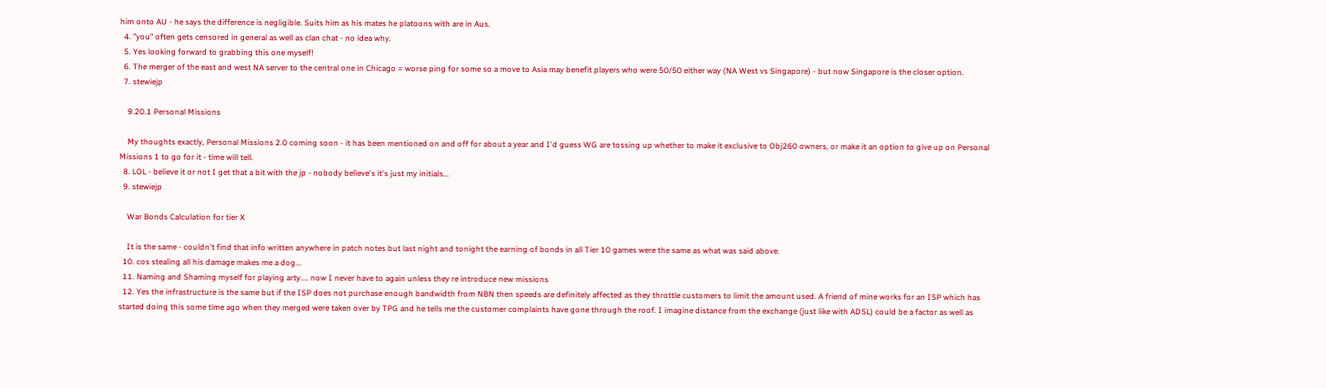him onto AU - he says the difference is negligible. Suits him as his mates he platoons with are in Aus.
  4. "you" often gets censored in general as well as clan chat - no idea why.
  5. Yes looking forward to grabbing this one myself!
  6. The merger of the east and west NA server to the central one in Chicago = worse ping for some so a move to Asia may benefit players who were 50/50 either way (NA West vs Singapore) - but now Singapore is the closer option.
  7. stewiejp

    9.20.1 Personal Missions

    My thoughts exactly, Personal Missions 2.0 coming soon - it has been mentioned on and off for about a year and I'd guess WG are tossing up whether to make it exclusive to Obj260 owners, or make it an option to give up on Personal Missions 1 to go for it - time will tell.
  8. LOL - believe it or not I get that a bit with the jp - nobody believe's it's just my initials...
  9. stewiejp

    War Bonds Calculation for tier X

    It is the same - couldn't find that info written anywhere in patch notes but last night and tonight the earning of bonds in all Tier 10 games were the same as what was said above.
  10. cos stealing all his damage makes me a dog...
  11. Naming and Shaming myself for playing arty.... now I never have to again unless they re introduce new missions
  12. Yes the infrastructure is the same but if the ISP does not purchase enough bandwidth from NBN then speeds are definitely affected as they throttle customers to limit the amount used. A friend of mine works for an ISP which has started doing this some time ago when they merged were taken over by TPG and he tells me the customer complaints have gone through the roof. I imagine distance from the exchange (just like with ADSL) could be a factor as well as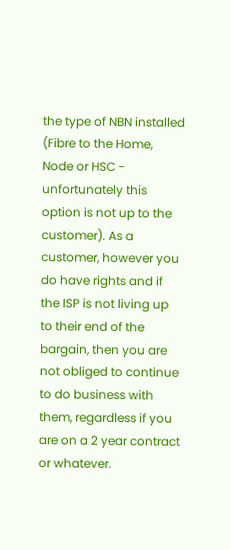the type of NBN installed (Fibre to the Home, Node or HSC - unfortunately this option is not up to the customer). As a customer, however you do have rights and if the ISP is not living up to their end of the bargain, then you are not obliged to continue to do business with them, regardless if you are on a 2 year contract or whatever.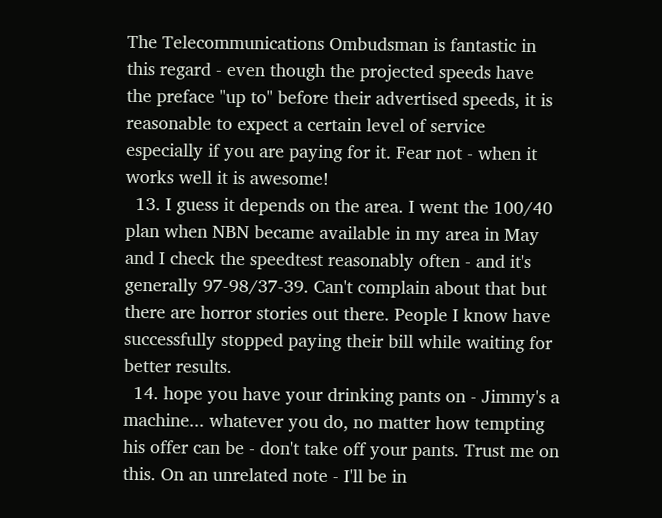The Telecommunications Ombudsman is fantastic in this regard - even though the projected speeds have the preface "up to" before their advertised speeds, it is reasonable to expect a certain level of service especially if you are paying for it. Fear not - when it works well it is awesome!
  13. I guess it depends on the area. I went the 100/40 plan when NBN became available in my area in May and I check the speedtest reasonably often - and it's generally 97-98/37-39. Can't complain about that but there are horror stories out there. People I know have successfully stopped paying their bill while waiting for better results.
  14. hope you have your drinking pants on - Jimmy's a machine... whatever you do, no matter how tempting his offer can be - don't take off your pants. Trust me on this. On an unrelated note - I'll be in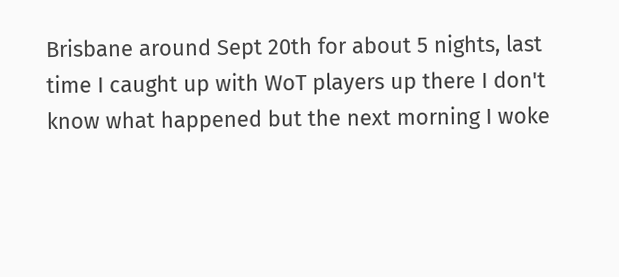Brisbane around Sept 20th for about 5 nights, last time I caught up with WoT players up there I don't know what happened but the next morning I woke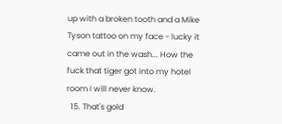up with a broken tooth and a Mike Tyson tattoo on my face - lucky it came out in the wash... How the fuck that tiger got into my hotel room I will never know.
  15. That's gold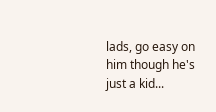lads, go easy on him though he's just a kid...